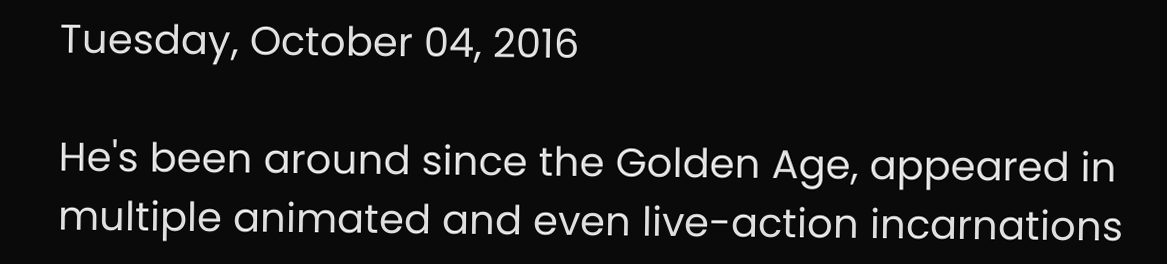Tuesday, October 04, 2016

He's been around since the Golden Age, appeared in multiple animated and even live-action incarnations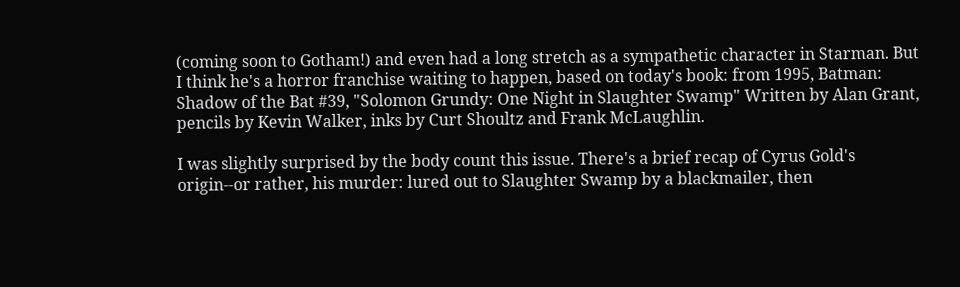(coming soon to Gotham!) and even had a long stretch as a sympathetic character in Starman. But I think he's a horror franchise waiting to happen, based on today's book: from 1995, Batman: Shadow of the Bat #39, "Solomon Grundy: One Night in Slaughter Swamp" Written by Alan Grant, pencils by Kevin Walker, inks by Curt Shoultz and Frank McLaughlin.

I was slightly surprised by the body count this issue. There's a brief recap of Cyrus Gold's origin--or rather, his murder: lured out to Slaughter Swamp by a blackmailer, then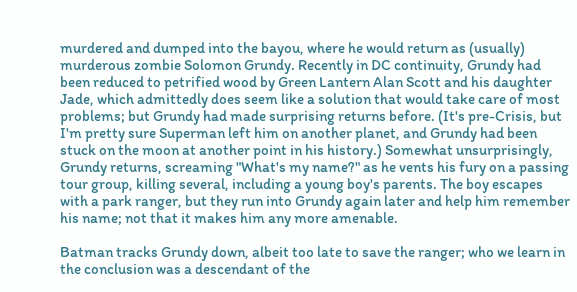murdered and dumped into the bayou, where he would return as (usually) murderous zombie Solomon Grundy. Recently in DC continuity, Grundy had been reduced to petrified wood by Green Lantern Alan Scott and his daughter Jade, which admittedly does seem like a solution that would take care of most problems; but Grundy had made surprising returns before. (It's pre-Crisis, but I'm pretty sure Superman left him on another planet, and Grundy had been stuck on the moon at another point in his history.) Somewhat unsurprisingly, Grundy returns, screaming "What's my name?" as he vents his fury on a passing tour group, killing several, including a young boy's parents. The boy escapes with a park ranger, but they run into Grundy again later and help him remember his name; not that it makes him any more amenable.

Batman tracks Grundy down, albeit too late to save the ranger; who we learn in the conclusion was a descendant of the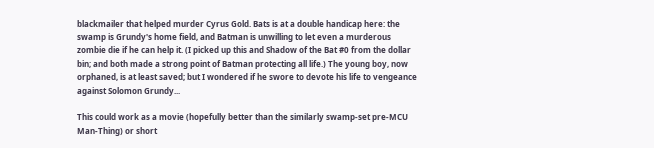blackmailer that helped murder Cyrus Gold. Bats is at a double handicap here: the swamp is Grundy's home field, and Batman is unwilling to let even a murderous zombie die if he can help it. (I picked up this and Shadow of the Bat #0 from the dollar bin; and both made a strong point of Batman protecting all life.) The young boy, now orphaned, is at least saved; but I wondered if he swore to devote his life to vengeance against Solomon Grundy...

This could work as a movie (hopefully better than the similarly swamp-set pre-MCU Man-Thing) or short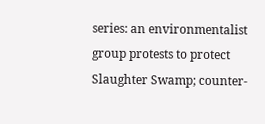series: an environmentalist group protests to protect Slaughter Swamp; counter-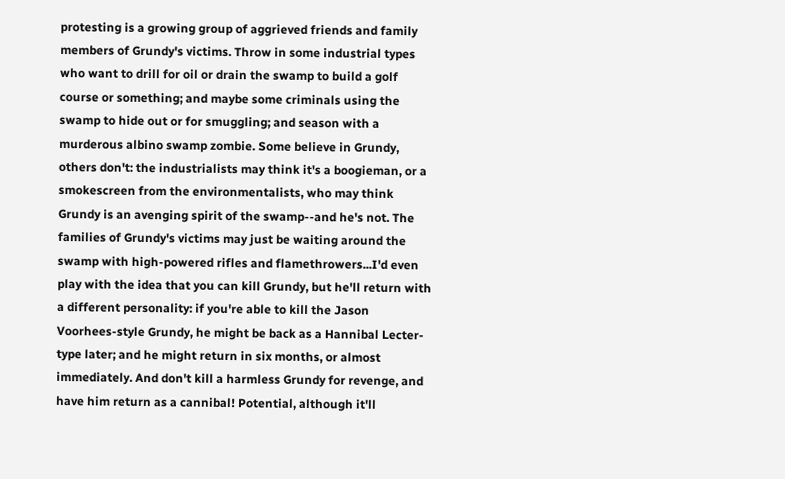protesting is a growing group of aggrieved friends and family members of Grundy's victims. Throw in some industrial types who want to drill for oil or drain the swamp to build a golf course or something; and maybe some criminals using the swamp to hide out or for smuggling; and season with a murderous albino swamp zombie. Some believe in Grundy, others don't: the industrialists may think it's a boogieman, or a smokescreen from the environmentalists, who may think Grundy is an avenging spirit of the swamp--and he's not. The families of Grundy's victims may just be waiting around the swamp with high-powered rifles and flamethrowers...I'd even play with the idea that you can kill Grundy, but he'll return with a different personality: if you're able to kill the Jason Voorhees-style Grundy, he might be back as a Hannibal Lecter-type later; and he might return in six months, or almost immediately. And don't kill a harmless Grundy for revenge, and have him return as a cannibal! Potential, although it'll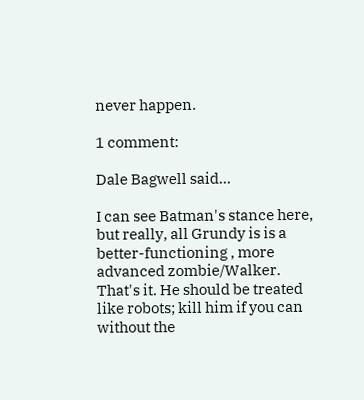never happen.

1 comment:

Dale Bagwell said...

I can see Batman's stance here, but really, all Grundy is is a better-functioning , more advanced zombie/Walker. That's it. He should be treated like robots; kill him if you can without the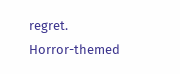regret.
Horror-themed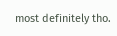most definitely tho.